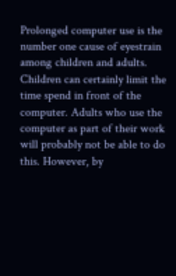Prolonged computer use is the number one cause of eyestrain among children and adults. Children can certainly limit the time spend in front of the computer. Adults who use the computer as part of their work will probably not be able to do this. However, by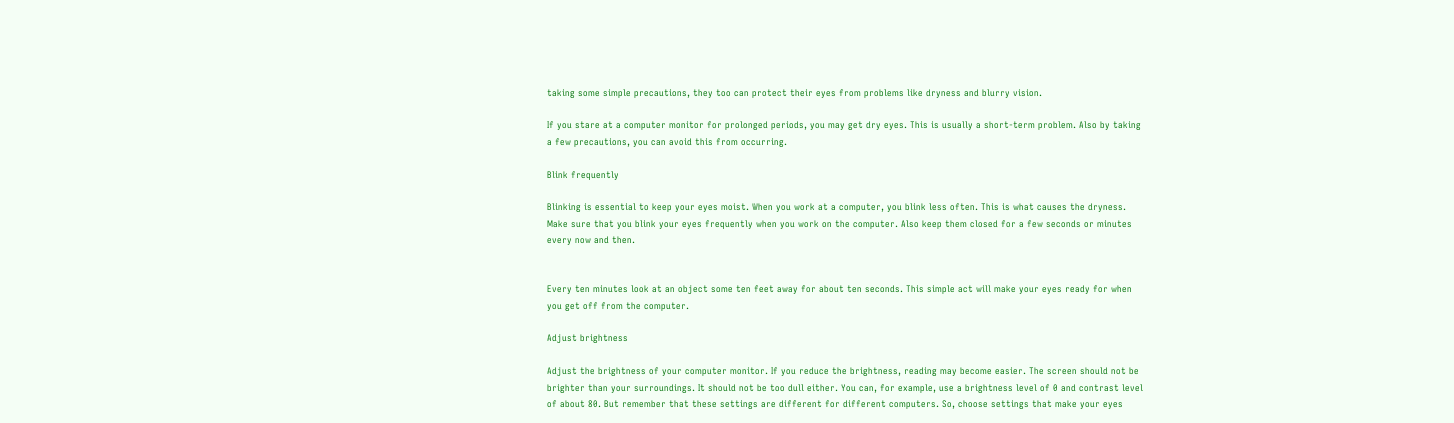taking some simple precautions, they too can protect their eyes from problems like dryness and blurry vision.

If you stare at a computer monitor for prolonged periods, you may get dry eyes. This is usually a short-term problem. Also by taking a few precautions, you can avoid this from occurring.

Blink frequently

Blinking is essential to keep your eyes moist. When you work at a computer, you blink less often. This is what causes the dryness. Make sure that you blink your eyes frequently when you work on the computer. Also keep them closed for a few seconds or minutes every now and then.


Every ten minutes look at an object some ten feet away for about ten seconds. This simple act will make your eyes ready for when you get off from the computer.

Adjust brightness

Adjust the brightness of your computer monitor. If you reduce the brightness, reading may become easier. The screen should not be brighter than your surroundings. It should not be too dull either. You can, for example, use a brightness level of 0 and contrast level of about 80. But remember that these settings are different for different computers. So, choose settings that make your eyes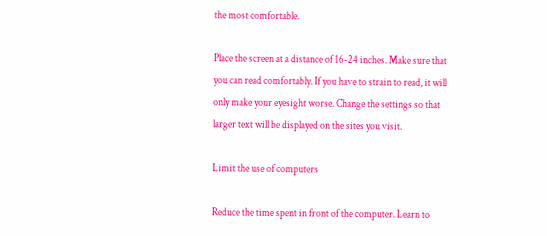the most comfortable.

Place the screen at a distance of 16-24 inches. Make sure that you can read comfortably. If you have to strain to read, it will only make your eyesight worse. Change the settings so that larger text will be displayed on the sites you visit.

Limit the use of computers

Reduce the time spent in front of the computer. Learn to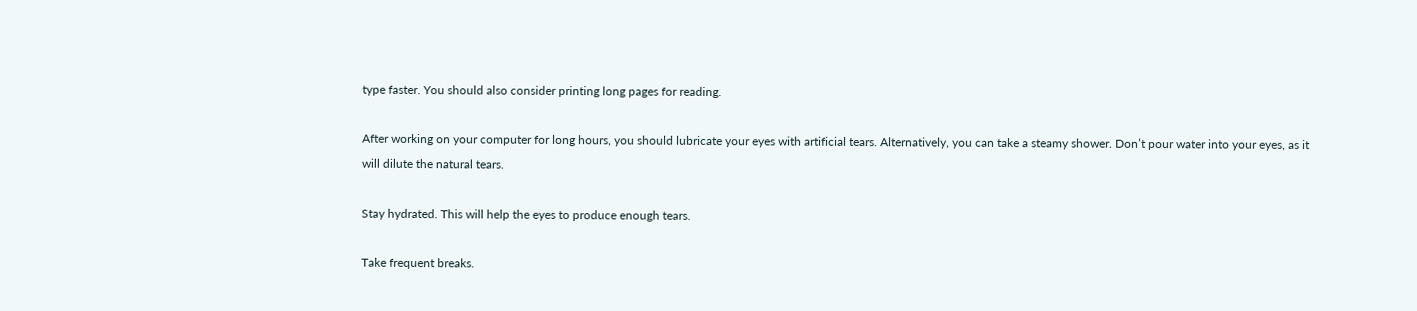type faster. You should also consider printing long pages for reading.

After working on your computer for long hours, you should lubricate your eyes with artificial tears. Alternatively, you can take a steamy shower. Don’t pour water into your eyes, as it will dilute the natural tears.

Stay hydrated. This will help the eyes to produce enough tears.

Take frequent breaks.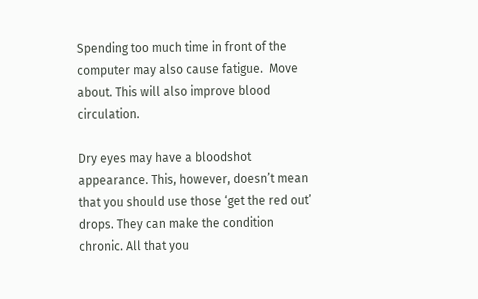Spending too much time in front of the computer may also cause fatigue.  Move about. This will also improve blood circulation.

Dry eyes may have a bloodshot appearance. This, however, doesn’t mean that you should use those ‘get the red out’ drops. They can make the condition chronic. All that you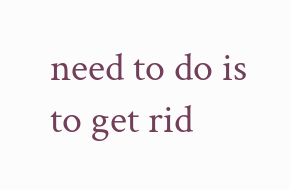need to do is to get rid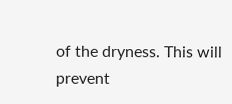of the dryness. This will prevent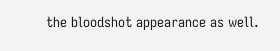the bloodshot appearance as well.